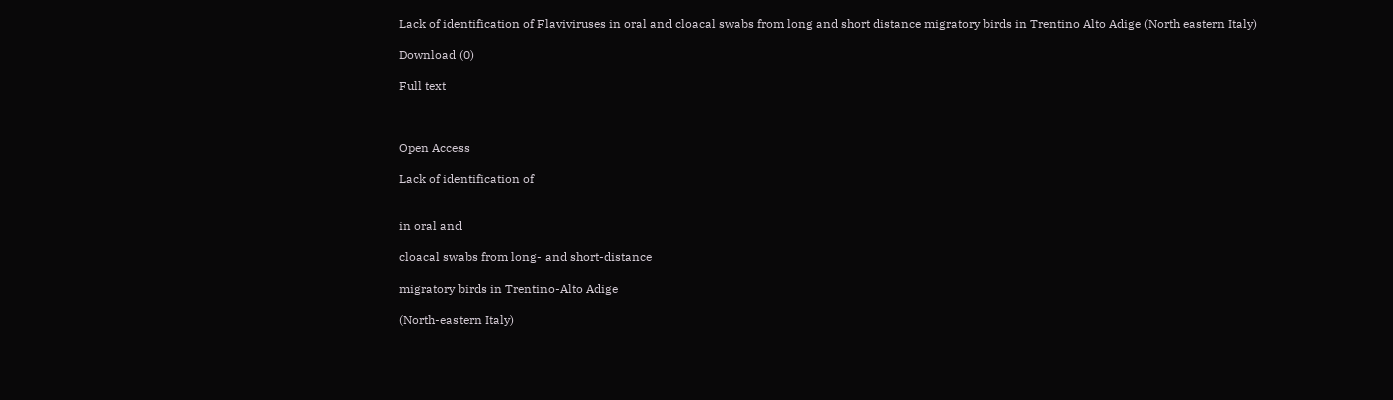Lack of identification of Flaviviruses in oral and cloacal swabs from long and short distance migratory birds in Trentino Alto Adige (North eastern Italy)

Download (0)

Full text



Open Access

Lack of identification of


in oral and

cloacal swabs from long- and short-distance

migratory birds in Trentino-Alto Adige

(North-eastern Italy)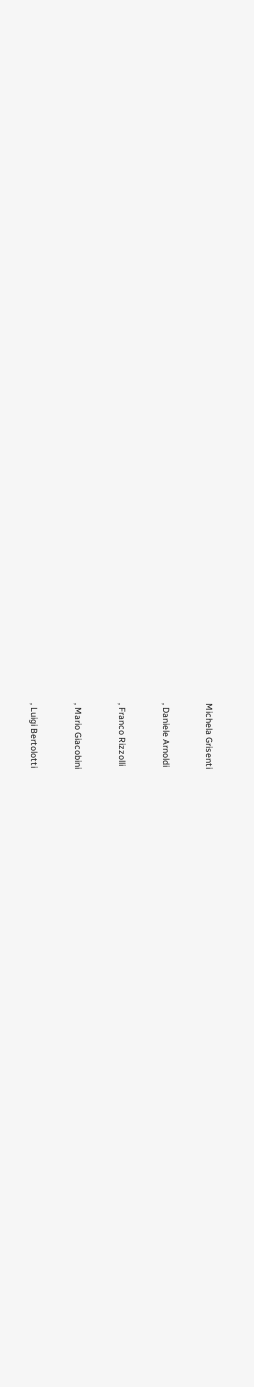Michela Grisenti


, Daniele Arnoldi


, Franco Rizzolli


, Mario Giacobini


, Luigi Bertolotti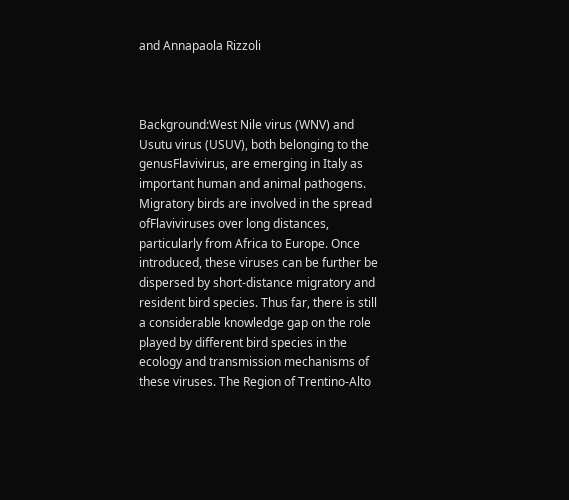and Annapaola Rizzoli



Background:West Nile virus (WNV) and Usutu virus (USUV), both belonging to the genusFlavivirus, are emerging in Italy as important human and animal pathogens. Migratory birds are involved in the spread ofFlaviviruses over long distances, particularly from Africa to Europe. Once introduced, these viruses can be further be dispersed by short-distance migratory and resident bird species. Thus far, there is still a considerable knowledge gap on the role played by different bird species in the ecology and transmission mechanisms of these viruses. The Region of Trentino-Alto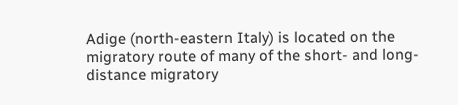Adige (north-eastern Italy) is located on the migratory route of many of the short- and long-distance migratory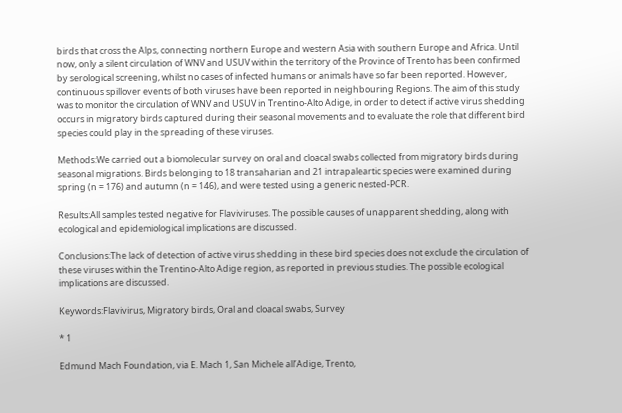birds that cross the Alps, connecting northern Europe and western Asia with southern Europe and Africa. Until now, only a silent circulation of WNV and USUV within the territory of the Province of Trento has been confirmed by serological screening, whilst no cases of infected humans or animals have so far been reported. However, continuous spillover events of both viruses have been reported in neighbouring Regions. The aim of this study was to monitor the circulation of WNV and USUV in Trentino-Alto Adige, in order to detect if active virus shedding occurs in migratory birds captured during their seasonal movements and to evaluate the role that different bird species could play in the spreading of these viruses.

Methods:We carried out a biomolecular survey on oral and cloacal swabs collected from migratory birds during seasonal migrations. Birds belonging to 18 transaharian and 21 intrapaleartic species were examined during spring (n = 176) and autumn (n = 146), and were tested using a generic nested-PCR.

Results:All samples tested negative for Flaviviruses. The possible causes of unapparent shedding, along with ecological and epidemiological implications are discussed.

Conclusions:The lack of detection of active virus shedding in these bird species does not exclude the circulation of these viruses within the Trentino-Alto Adige region, as reported in previous studies. The possible ecological implications are discussed.

Keywords:Flavivirus, Migratory birds, Oral and cloacal swabs, Survey

* 1

Edmund Mach Foundation, via E. Mach 1, San Michele all’Adige, Trento,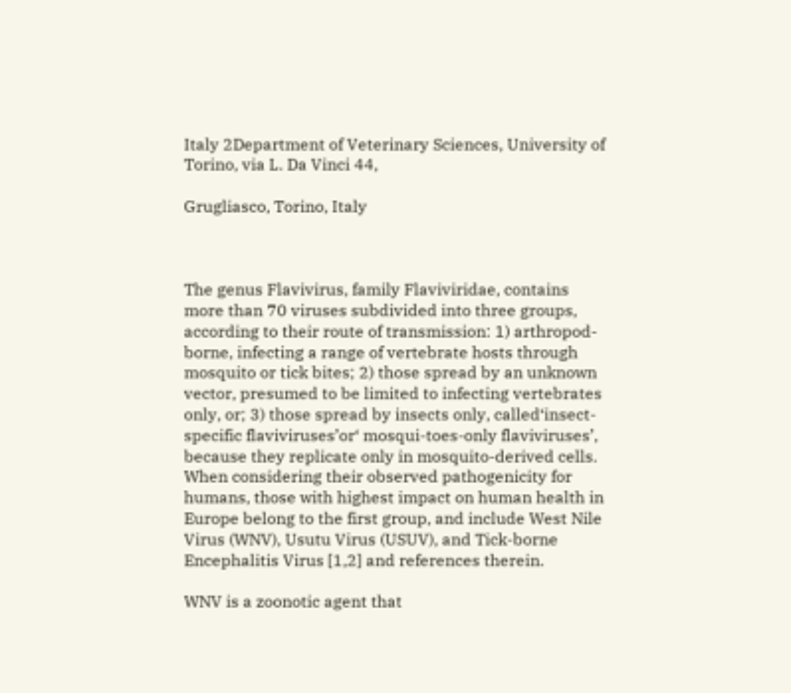Italy 2Department of Veterinary Sciences, University of Torino, via L. Da Vinci 44,

Grugliasco, Torino, Italy



The genus Flavivirus, family Flaviviridae, contains more than 70 viruses subdivided into three groups, according to their route of transmission: 1) arthropod-borne, infecting a range of vertebrate hosts through mosquito or tick bites; 2) those spread by an unknown vector, presumed to be limited to infecting vertebrates only, or; 3) those spread by insects only, called‘insect-specific flaviviruses’or‘ mosqui-toes-only flaviviruses’, because they replicate only in mosquito-derived cells. When considering their observed pathogenicity for humans, those with highest impact on human health in Europe belong to the first group, and include West Nile Virus (WNV), Usutu Virus (USUV), and Tick-borne Encephalitis Virus [1,2] and references therein.

WNV is a zoonotic agent that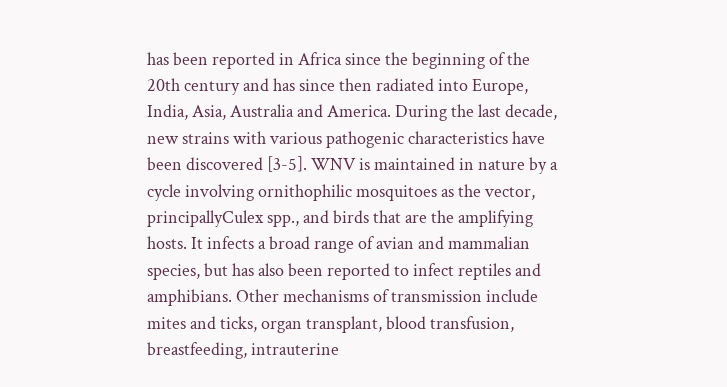has been reported in Africa since the beginning of the 20th century and has since then radiated into Europe, India, Asia, Australia and America. During the last decade, new strains with various pathogenic characteristics have been discovered [3-5]. WNV is maintained in nature by a cycle involving ornithophilic mosquitoes as the vector, principallyCulex spp., and birds that are the amplifying hosts. It infects a broad range of avian and mammalian species, but has also been reported to infect reptiles and amphibians. Other mechanisms of transmission include mites and ticks, organ transplant, blood transfusion, breastfeeding, intrauterine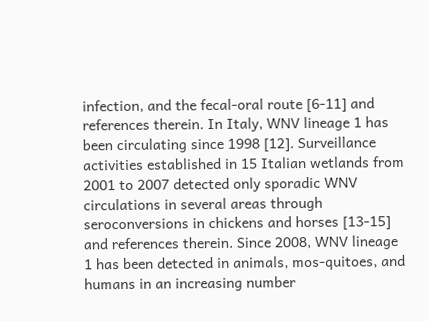infection, and the fecal-oral route [6-11] and references therein. In Italy, WNV lineage 1 has been circulating since 1998 [12]. Surveillance activities established in 15 Italian wetlands from 2001 to 2007 detected only sporadic WNV circulations in several areas through seroconversions in chickens and horses [13-15] and references therein. Since 2008, WNV lineage 1 has been detected in animals, mos-quitoes, and humans in an increasing number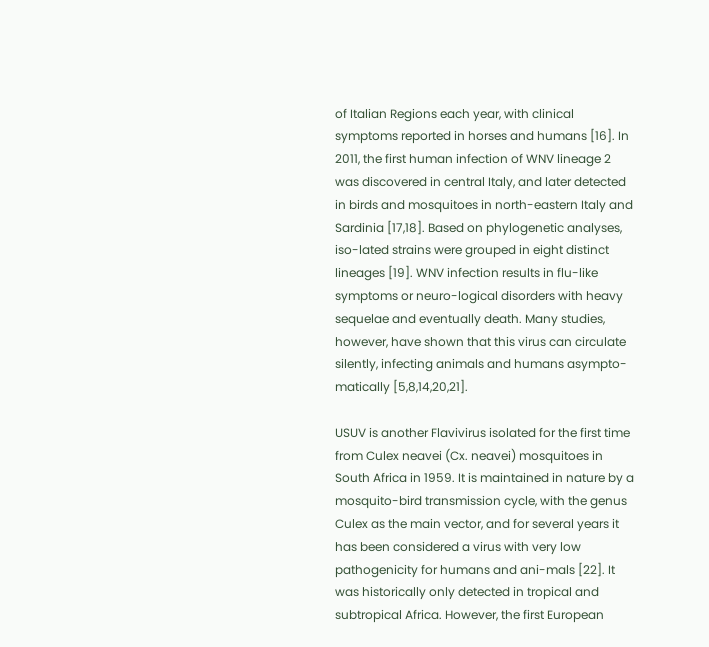of Italian Regions each year, with clinical symptoms reported in horses and humans [16]. In 2011, the first human infection of WNV lineage 2 was discovered in central Italy, and later detected in birds and mosquitoes in north-eastern Italy and Sardinia [17,18]. Based on phylogenetic analyses, iso-lated strains were grouped in eight distinct lineages [19]. WNV infection results in flu-like symptoms or neuro-logical disorders with heavy sequelae and eventually death. Many studies, however, have shown that this virus can circulate silently, infecting animals and humans asympto-matically [5,8,14,20,21].

USUV is another Flavivirus isolated for the first time from Culex neavei (Cx. neavei) mosquitoes in South Africa in 1959. It is maintained in nature by a mosquito-bird transmission cycle, with the genus Culex as the main vector, and for several years it has been considered a virus with very low pathogenicity for humans and ani-mals [22]. It was historically only detected in tropical and subtropical Africa. However, the first European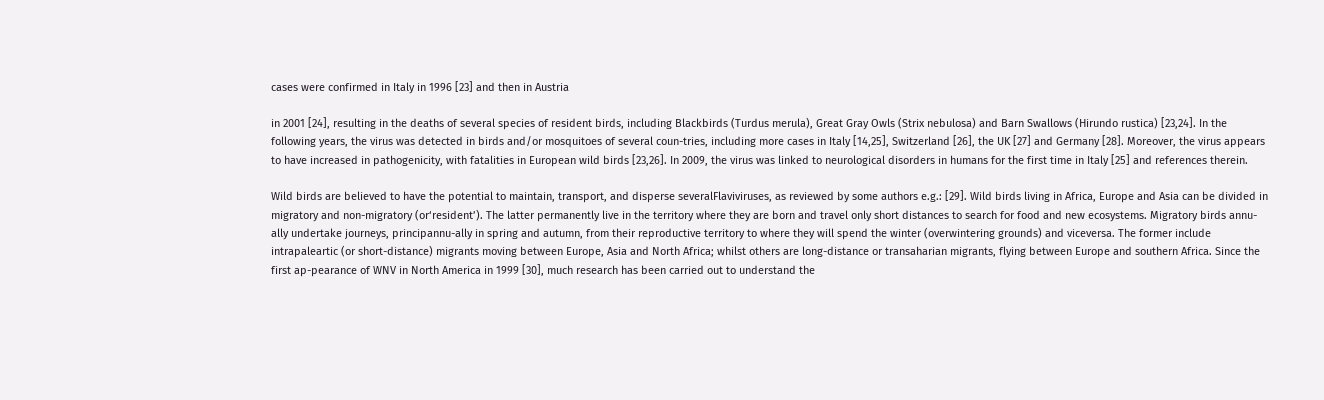cases were confirmed in Italy in 1996 [23] and then in Austria

in 2001 [24], resulting in the deaths of several species of resident birds, including Blackbirds (Turdus merula), Great Gray Owls (Strix nebulosa) and Barn Swallows (Hirundo rustica) [23,24]. In the following years, the virus was detected in birds and/or mosquitoes of several coun-tries, including more cases in Italy [14,25], Switzerland [26], the UK [27] and Germany [28]. Moreover, the virus appears to have increased in pathogenicity, with fatalities in European wild birds [23,26]. In 2009, the virus was linked to neurological disorders in humans for the first time in Italy [25] and references therein.

Wild birds are believed to have the potential to maintain, transport, and disperse severalFlaviviruses, as reviewed by some authors e.g.: [29]. Wild birds living in Africa, Europe and Asia can be divided in migratory and non-migratory (or‘resident’). The latter permanently live in the territory where they are born and travel only short distances to search for food and new ecosystems. Migratory birds annu-ally undertake journeys, principannu-ally in spring and autumn, from their reproductive territory to where they will spend the winter (overwintering grounds) and viceversa. The former include intrapaleartic (or short-distance) migrants moving between Europe, Asia and North Africa; whilst others are long-distance or transaharian migrants, flying between Europe and southern Africa. Since the first ap-pearance of WNV in North America in 1999 [30], much research has been carried out to understand the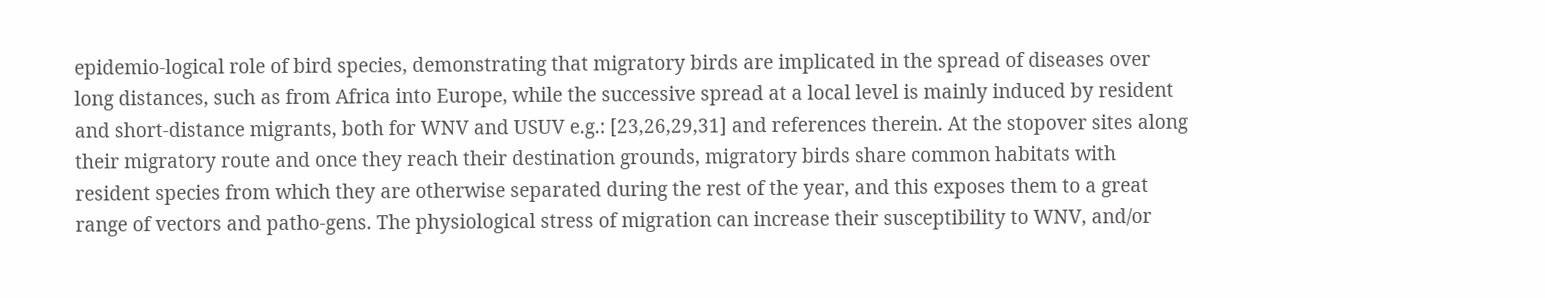epidemio-logical role of bird species, demonstrating that migratory birds are implicated in the spread of diseases over long distances, such as from Africa into Europe, while the successive spread at a local level is mainly induced by resident and short-distance migrants, both for WNV and USUV e.g.: [23,26,29,31] and references therein. At the stopover sites along their migratory route and once they reach their destination grounds, migratory birds share common habitats with resident species from which they are otherwise separated during the rest of the year, and this exposes them to a great range of vectors and patho-gens. The physiological stress of migration can increase their susceptibility to WNV, and/or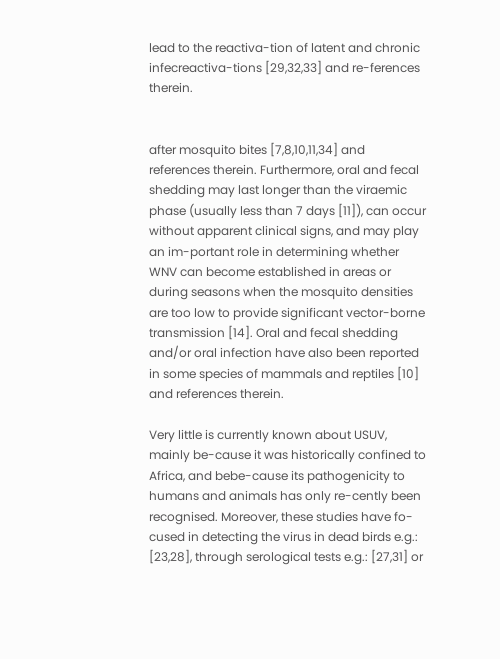lead to the reactiva-tion of latent and chronic infecreactiva-tions [29,32,33] and re-ferences therein.


after mosquito bites [7,8,10,11,34] and references therein. Furthermore, oral and fecal shedding may last longer than the viraemic phase (usually less than 7 days [11]), can occur without apparent clinical signs, and may play an im-portant role in determining whether WNV can become established in areas or during seasons when the mosquito densities are too low to provide significant vector-borne transmission [14]. Oral and fecal shedding and/or oral infection have also been reported in some species of mammals and reptiles [10] and references therein.

Very little is currently known about USUV, mainly be-cause it was historically confined to Africa, and bebe-cause its pathogenicity to humans and animals has only re-cently been recognised. Moreover, these studies have fo-cused in detecting the virus in dead birds e.g.: [23,28], through serological tests e.g.: [27,31] or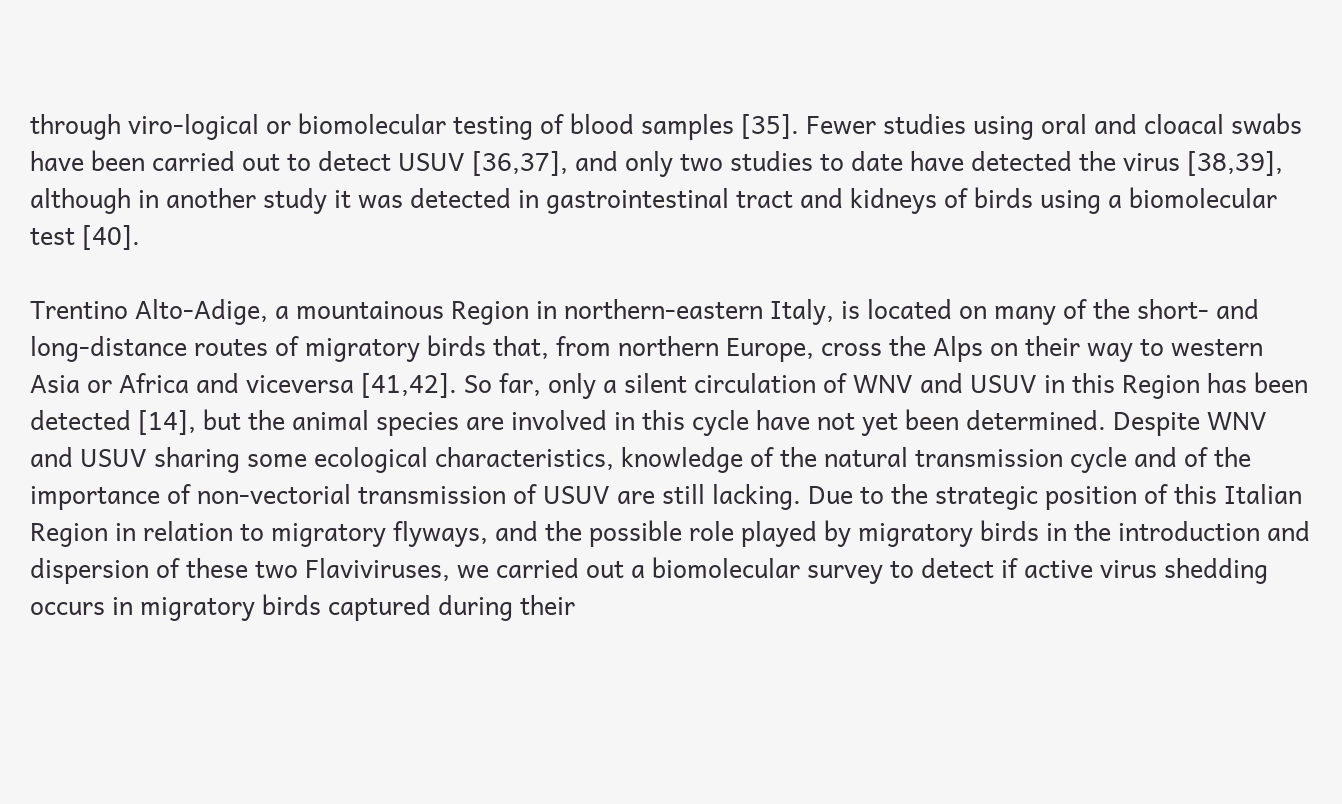through viro-logical or biomolecular testing of blood samples [35]. Fewer studies using oral and cloacal swabs have been carried out to detect USUV [36,37], and only two studies to date have detected the virus [38,39], although in another study it was detected in gastrointestinal tract and kidneys of birds using a biomolecular test [40].

Trentino Alto-Adige, a mountainous Region in northern-eastern Italy, is located on many of the short- and long-distance routes of migratory birds that, from northern Europe, cross the Alps on their way to western Asia or Africa and viceversa [41,42]. So far, only a silent circulation of WNV and USUV in this Region has been detected [14], but the animal species are involved in this cycle have not yet been determined. Despite WNV and USUV sharing some ecological characteristics, knowledge of the natural transmission cycle and of the importance of non-vectorial transmission of USUV are still lacking. Due to the strategic position of this Italian Region in relation to migratory flyways, and the possible role played by migratory birds in the introduction and dispersion of these two Flaviviruses, we carried out a biomolecular survey to detect if active virus shedding occurs in migratory birds captured during their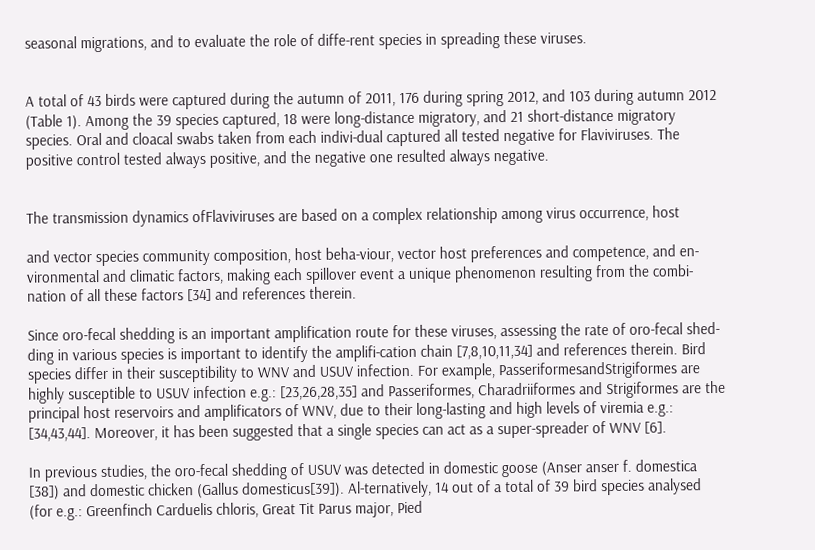seasonal migrations, and to evaluate the role of diffe-rent species in spreading these viruses.


A total of 43 birds were captured during the autumn of 2011, 176 during spring 2012, and 103 during autumn 2012 (Table 1). Among the 39 species captured, 18 were long-distance migratory, and 21 short-distance migratory species. Oral and cloacal swabs taken from each indivi-dual captured all tested negative for Flaviviruses. The positive control tested always positive, and the negative one resulted always negative.


The transmission dynamics ofFlaviviruses are based on a complex relationship among virus occurrence, host

and vector species community composition, host beha-viour, vector host preferences and competence, and en-vironmental and climatic factors, making each spillover event a unique phenomenon resulting from the combi-nation of all these factors [34] and references therein.

Since oro-fecal shedding is an important amplification route for these viruses, assessing the rate of oro-fecal shed-ding in various species is important to identify the amplifi-cation chain [7,8,10,11,34] and references therein. Bird species differ in their susceptibility to WNV and USUV infection. For example, PasseriformesandStrigiformes are highly susceptible to USUV infection e.g.: [23,26,28,35] and Passeriformes, Charadriiformes and Strigiformes are the principal host reservoirs and amplificators of WNV, due to their long-lasting and high levels of viremia e.g.: [34,43,44]. Moreover, it has been suggested that a single species can act as a super-spreader of WNV [6].

In previous studies, the oro-fecal shedding of USUV was detected in domestic goose (Anser anser f. domestica [38]) and domestic chicken (Gallus domesticus[39]). Al-ternatively, 14 out of a total of 39 bird species analysed (for e.g.: Greenfinch Carduelis chloris, Great Tit Parus major, Pied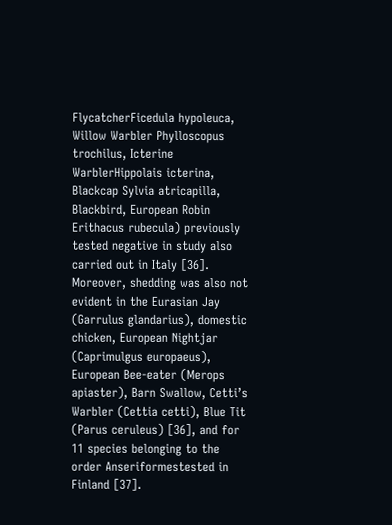FlycatcherFicedula hypoleuca, Willow Warbler Phylloscopus trochilus, Icterine WarblerHippolais icterina, Blackcap Sylvia atricapilla, Blackbird, European Robin Erithacus rubecula) previously tested negative in study also carried out in Italy [36]. Moreover, shedding was also not evident in the Eurasian Jay (Garrulus glandarius), domestic chicken, European Nightjar (Caprimulgus europaeus), European Bee-eater (Merops apiaster), Barn Swallow, Cetti’s Warbler (Cettia cetti), Blue Tit (Parus ceruleus) [36], and for 11 species belonging to the order Anseriformestested in Finland [37].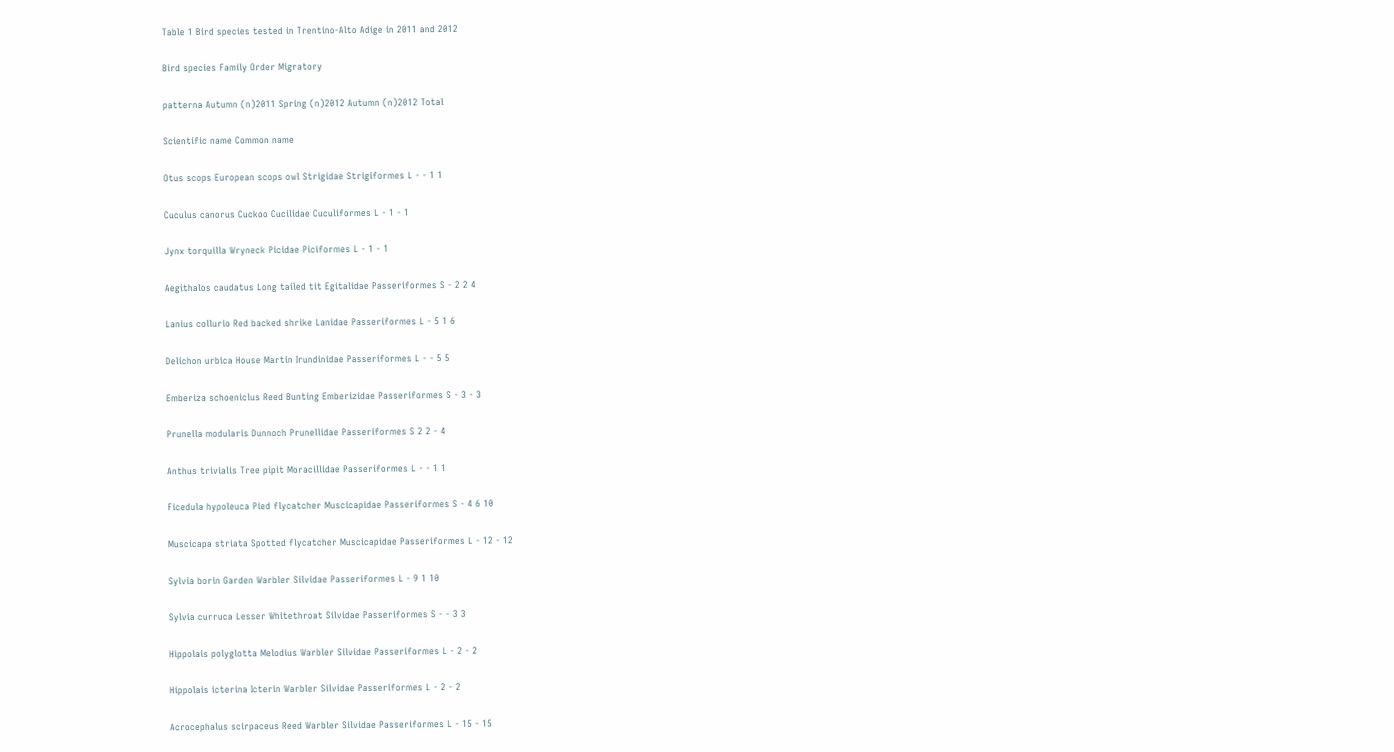Table 1 Bird species tested in Trentino-Alto Adige in 2011 and 2012

Bird species Family Order Migratory

patterna Autumn (n)2011 Spring (n)2012 Autumn (n)2012 Total

Scientific name Common name

Otus scops European scops owl Strigidae Strigiformes L - - 1 1

Cuculus canorus Cuckoo Cucilidae Cuculiformes L - 1 - 1

Jynx torquilla Wryneck Picidae Piciformes L - 1 - 1

Aegithalos caudatus Long tailed tit Egitalidae Passeriformes S - 2 2 4

Lanius collurio Red backed shrike Lanidae Passeriformes L - 5 1 6

Delichon urbica House Martin Irundinidae Passeriformes L - - 5 5

Emberiza schoeniclus Reed Bunting Emberizidae Passeriformes S - 3 - 3

Prunella modularis Dunnoch Prunellidae Passeriformes S 2 2 - 4

Anthus trivialis Tree pipit Moracillidae Passeriformes L - - 1 1

Ficedula hypoleuca Pied flycatcher Muscicapidae Passeriformes S - 4 6 10

Muscicapa striata Spotted flycatcher Muscicapidae Passeriformes L - 12 - 12

Sylvia borin Garden Warbler Silvidae Passeriformes L - 9 1 10

Sylvia curruca Lesser Whitethroat Silvidae Passeriformes S - - 3 3

Hippolais polyglotta Melodius Warbler Silvidae Passeriformes L - 2 - 2

Hippolais icterina Icterin Warbler Silvidae Passeriformes L - 2 - 2

Acrocephalus scirpaceus Reed Warbler Silvidae Passeriformes L - 15 - 15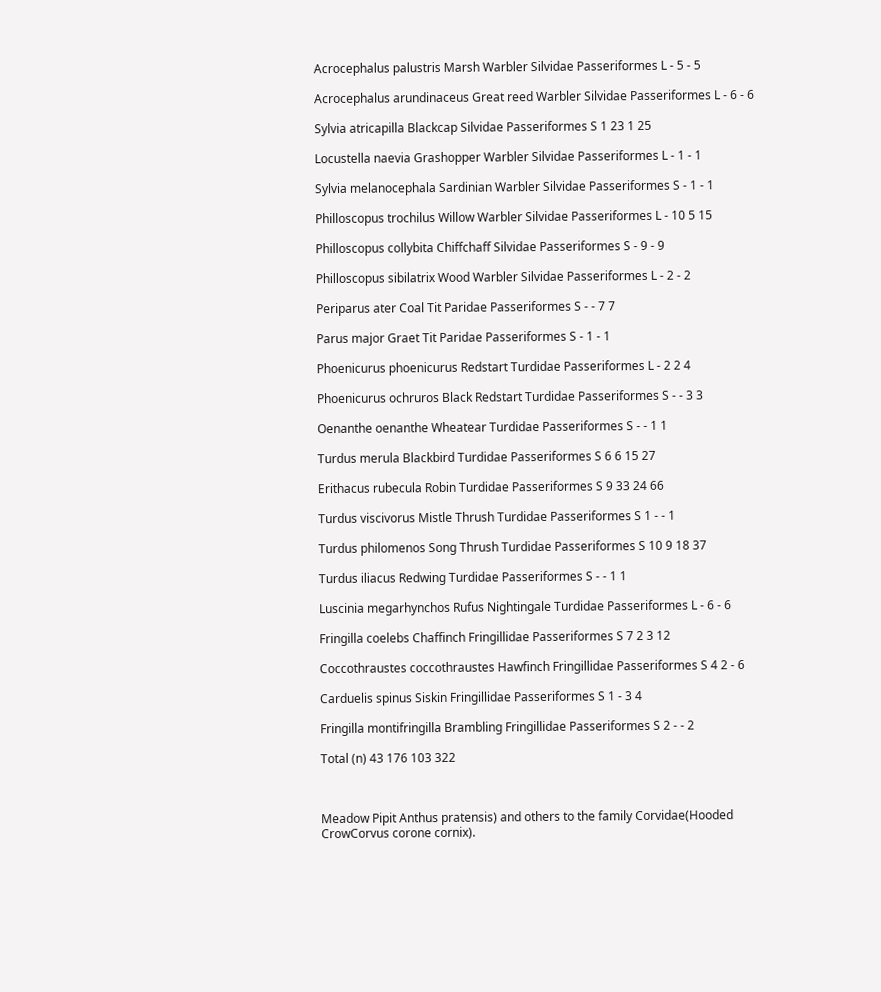Acrocephalus palustris Marsh Warbler Silvidae Passeriformes L - 5 - 5

Acrocephalus arundinaceus Great reed Warbler Silvidae Passeriformes L - 6 - 6

Sylvia atricapilla Blackcap Silvidae Passeriformes S 1 23 1 25

Locustella naevia Grashopper Warbler Silvidae Passeriformes L - 1 - 1

Sylvia melanocephala Sardinian Warbler Silvidae Passeriformes S - 1 - 1

Philloscopus trochilus Willow Warbler Silvidae Passeriformes L - 10 5 15

Philloscopus collybita Chiffchaff Silvidae Passeriformes S - 9 - 9

Philloscopus sibilatrix Wood Warbler Silvidae Passeriformes L - 2 - 2

Periparus ater Coal Tit Paridae Passeriformes S - - 7 7

Parus major Graet Tit Paridae Passeriformes S - 1 - 1

Phoenicurus phoenicurus Redstart Turdidae Passeriformes L - 2 2 4

Phoenicurus ochruros Black Redstart Turdidae Passeriformes S - - 3 3

Oenanthe oenanthe Wheatear Turdidae Passeriformes S - - 1 1

Turdus merula Blackbird Turdidae Passeriformes S 6 6 15 27

Erithacus rubecula Robin Turdidae Passeriformes S 9 33 24 66

Turdus viscivorus Mistle Thrush Turdidae Passeriformes S 1 - - 1

Turdus philomenos Song Thrush Turdidae Passeriformes S 10 9 18 37

Turdus iliacus Redwing Turdidae Passeriformes S - - 1 1

Luscinia megarhynchos Rufus Nightingale Turdidae Passeriformes L - 6 - 6

Fringilla coelebs Chaffinch Fringillidae Passeriformes S 7 2 3 12

Coccothraustes coccothraustes Hawfinch Fringillidae Passeriformes S 4 2 - 6

Carduelis spinus Siskin Fringillidae Passeriformes S 1 - 3 4

Fringilla montifringilla Brambling Fringillidae Passeriformes S 2 - - 2

Total (n) 43 176 103 322



Meadow Pipit Anthus pratensis) and others to the family Corvidae(Hooded CrowCorvus corone cornix).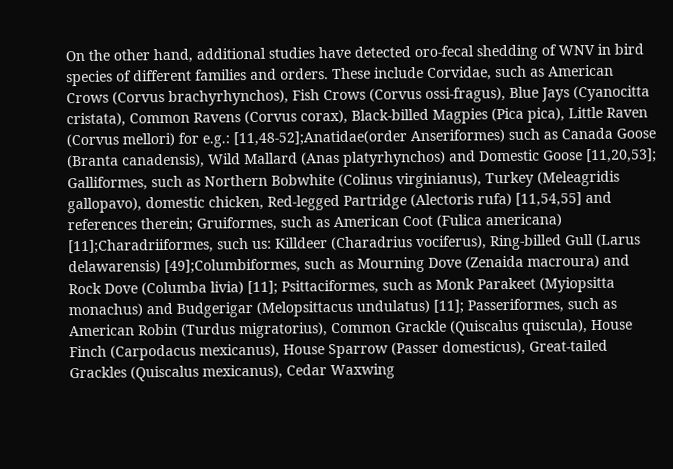On the other hand, additional studies have detected oro-fecal shedding of WNV in bird species of different families and orders. These include Corvidae, such as American Crows (Corvus brachyrhynchos), Fish Crows (Corvus ossi-fragus), Blue Jays (Cyanocitta cristata), Common Ravens (Corvus corax), Black-billed Magpies (Pica pica), Little Raven (Corvus mellori) for e.g.: [11,48-52];Anatidae(order Anseriformes) such as Canada Goose (Branta canadensis), Wild Mallard (Anas platyrhynchos) and Domestic Goose [11,20,53]; Galliformes, such as Northern Bobwhite (Colinus virginianus), Turkey (Meleagridis gallopavo), domestic chicken, Red-legged Partridge (Alectoris rufa) [11,54,55] and references therein; Gruiformes, such as American Coot (Fulica americana) [11];Charadriiformes, such us: Killdeer (Charadrius vociferus), Ring-billed Gull (Larus delawarensis) [49];Columbiformes, such as Mourning Dove (Zenaida macroura) and Rock Dove (Columba livia) [11]; Psittaciformes, such as Monk Parakeet (Myiopsitta monachus) and Budgerigar (Melopsittacus undulatus) [11]; Passeriformes, such as American Robin (Turdus migratorius), Common Grackle (Quiscalus quiscula), House Finch (Carpodacus mexicanus), House Sparrow (Passer domesticus), Great-tailed Grackles (Quiscalus mexicanus), Cedar Waxwing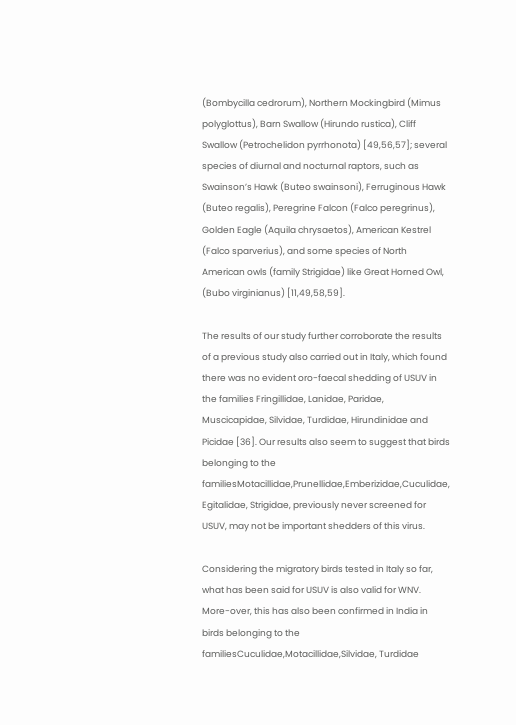(Bombycilla cedrorum), Northern Mockingbird (Mimus polyglottus), Barn Swallow (Hirundo rustica), Cliff Swallow (Petrochelidon pyrrhonota) [49,56,57]; several species of diurnal and nocturnal raptors, such as Swainson’s Hawk (Buteo swainsoni), Ferruginous Hawk (Buteo regalis), Peregrine Falcon (Falco peregrinus), Golden Eagle (Aquila chrysaetos), American Kestrel (Falco sparverius), and some species of North American owls (family Strigidae) like Great Horned Owl, (Bubo virginianus) [11,49,58,59].

The results of our study further corroborate the results of a previous study also carried out in Italy, which found there was no evident oro-faecal shedding of USUV in the families Fringillidae, Lanidae, Paridae, Muscicapidae, Silvidae, Turdidae, Hirundinidae and Picidae [36]. Our results also seem to suggest that birds belonging to the familiesMotacillidae,Prunellidae,Emberizidae,Cuculidae, Egitalidae, Strigidae, previously never screened for USUV, may not be important shedders of this virus.

Considering the migratory birds tested in Italy so far, what has been said for USUV is also valid for WNV. More-over, this has also been confirmed in India in birds belonging to the familiesCuculidae,Motacillidae,Silvidae, Turdidae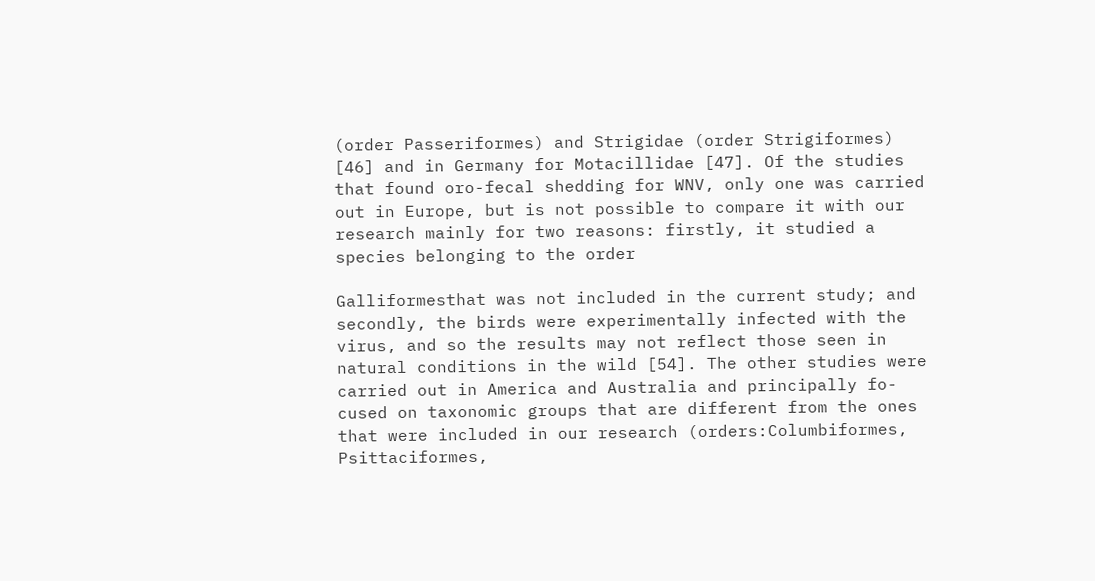(order Passeriformes) and Strigidae (order Strigiformes) [46] and in Germany for Motacillidae [47]. Of the studies that found oro-fecal shedding for WNV, only one was carried out in Europe, but is not possible to compare it with our research mainly for two reasons: firstly, it studied a species belonging to the order

Galliformesthat was not included in the current study; and secondly, the birds were experimentally infected with the virus, and so the results may not reflect those seen in natural conditions in the wild [54]. The other studies were carried out in America and Australia and principally fo-cused on taxonomic groups that are different from the ones that were included in our research (orders:Columbiformes, Psittaciformes,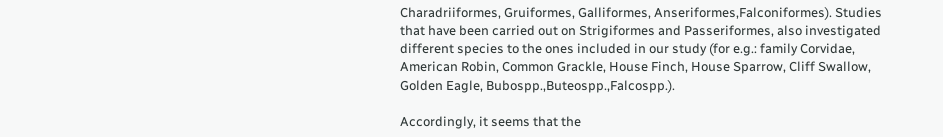Charadriiformes, Gruiformes, Galliformes, Anseriformes,Falconiformes). Studies that have been carried out on Strigiformes and Passeriformes, also investigated different species to the ones included in our study (for e.g.: family Corvidae, American Robin, Common Grackle, House Finch, House Sparrow, Cliff Swallow, Golden Eagle, Bubospp.,Buteospp.,Falcospp.).

Accordingly, it seems that the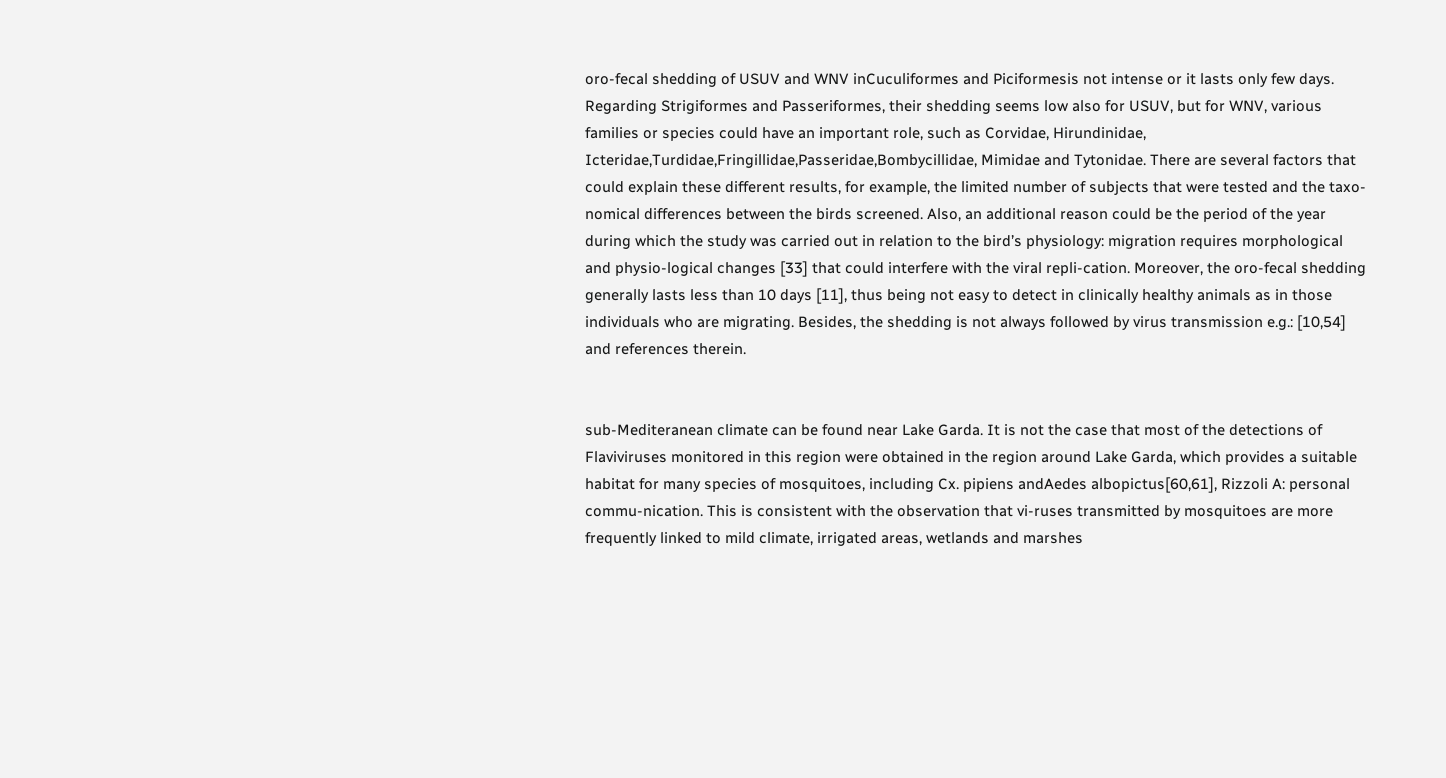oro-fecal shedding of USUV and WNV inCuculiformes and Piciformesis not intense or it lasts only few days. Regarding Strigiformes and Passeriformes, their shedding seems low also for USUV, but for WNV, various families or species could have an important role, such as Corvidae, Hirundinidae, Icteridae,Turdidae,Fringillidae,Passeridae,Bombycillidae, Mimidae and Tytonidae. There are several factors that could explain these different results, for example, the limited number of subjects that were tested and the taxo-nomical differences between the birds screened. Also, an additional reason could be the period of the year during which the study was carried out in relation to the bird’s physiology: migration requires morphological and physio-logical changes [33] that could interfere with the viral repli-cation. Moreover, the oro-fecal shedding generally lasts less than 10 days [11], thus being not easy to detect in clinically healthy animals as in those individuals who are migrating. Besides, the shedding is not always followed by virus transmission e.g.: [10,54] and references therein.


sub-Mediteranean climate can be found near Lake Garda. It is not the case that most of the detections of Flaviviruses monitored in this region were obtained in the region around Lake Garda, which provides a suitable habitat for many species of mosquitoes, including Cx. pipiens andAedes albopictus[60,61], Rizzoli A: personal commu-nication. This is consistent with the observation that vi-ruses transmitted by mosquitoes are more frequently linked to mild climate, irrigated areas, wetlands and marshes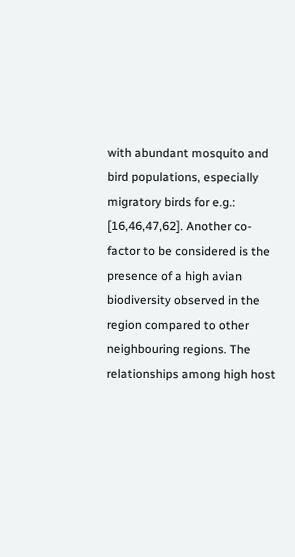with abundant mosquito and bird populations, especially migratory birds for e.g.: [16,46,47,62]. Another co-factor to be considered is the presence of a high avian biodiversity observed in the region compared to other neighbouring regions. The relationships among high host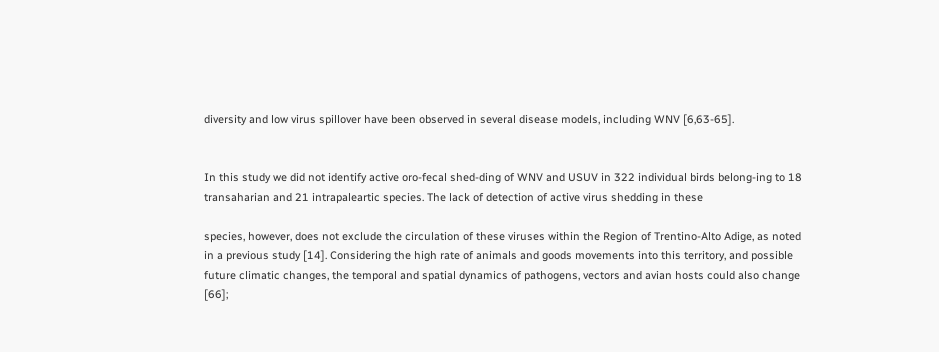diversity and low virus spillover have been observed in several disease models, including WNV [6,63-65].


In this study we did not identify active oro-fecal shed-ding of WNV and USUV in 322 individual birds belong-ing to 18 transaharian and 21 intrapaleartic species. The lack of detection of active virus shedding in these

species, however, does not exclude the circulation of these viruses within the Region of Trentino-Alto Adige, as noted in a previous study [14]. Considering the high rate of animals and goods movements into this territory, and possible future climatic changes, the temporal and spatial dynamics of pathogens, vectors and avian hosts could also change [66];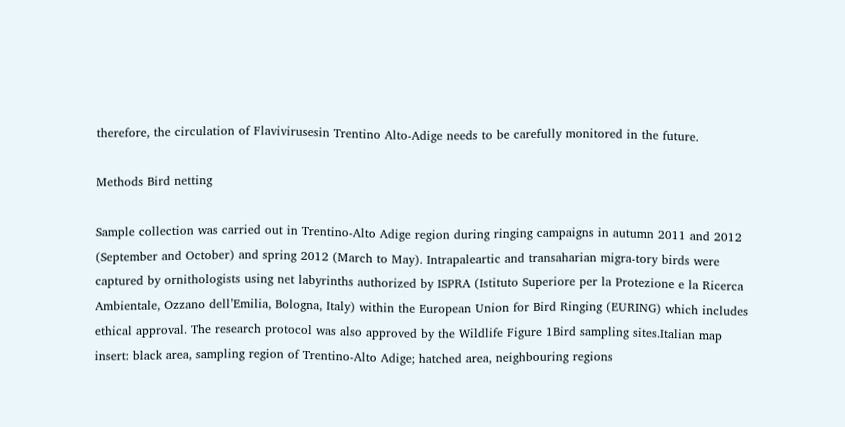therefore, the circulation of Flavivirusesin Trentino Alto-Adige needs to be carefully monitored in the future.

Methods Bird netting

Sample collection was carried out in Trentino-Alto Adige region during ringing campaigns in autumn 2011 and 2012 (September and October) and spring 2012 (March to May). Intrapaleartic and transaharian migra-tory birds were captured by ornithologists using net labyrinths authorized by ISPRA (Istituto Superiore per la Protezione e la Ricerca Ambientale, Ozzano dell’Emilia, Bologna, Italy) within the European Union for Bird Ringing (EURING) which includes ethical approval. The research protocol was also approved by the Wildlife Figure 1Bird sampling sites.Italian map insert: black area, sampling region of Trentino-Alto Adige; hatched area, neighbouring regions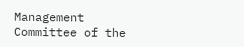Management Committee of the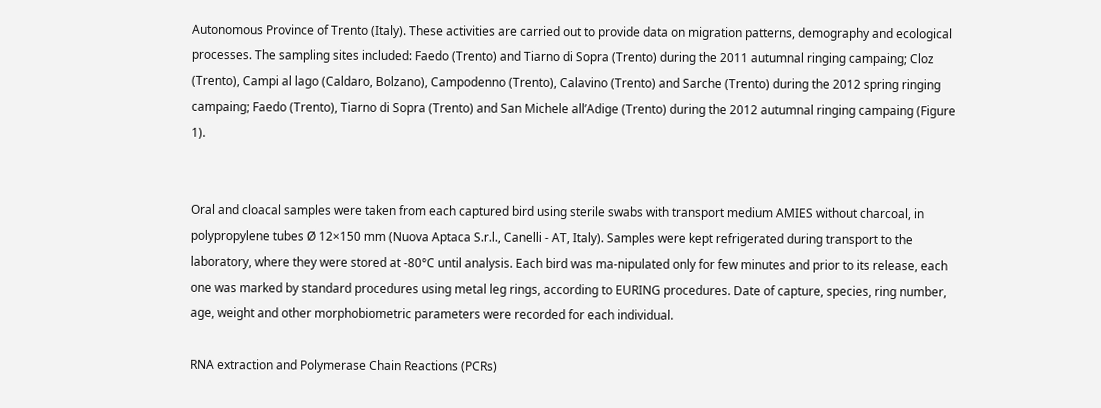Autonomous Province of Trento (Italy). These activities are carried out to provide data on migration patterns, demography and ecological processes. The sampling sites included: Faedo (Trento) and Tiarno di Sopra (Trento) during the 2011 autumnal ringing campaing; Cloz (Trento), Campi al lago (Caldaro, Bolzano), Campodenno (Trento), Calavino (Trento) and Sarche (Trento) during the 2012 spring ringing campaing; Faedo (Trento), Tiarno di Sopra (Trento) and San Michele all’Adige (Trento) during the 2012 autumnal ringing campaing (Figure 1).


Oral and cloacal samples were taken from each captured bird using sterile swabs with transport medium AMIES without charcoal, in polypropylene tubes Ø 12×150 mm (Nuova Aptaca S.r.l., Canelli - AT, Italy). Samples were kept refrigerated during transport to the laboratory, where they were stored at -80°C until analysis. Each bird was ma-nipulated only for few minutes and prior to its release, each one was marked by standard procedures using metal leg rings, according to EURING procedures. Date of capture, species, ring number, age, weight and other morphobiometric parameters were recorded for each individual.

RNA extraction and Polymerase Chain Reactions (PCRs)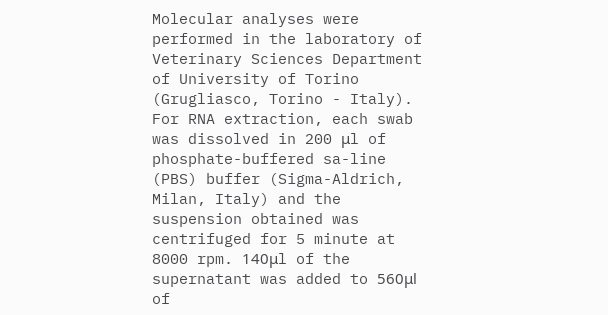Molecular analyses were performed in the laboratory of Veterinary Sciences Department of University of Torino (Grugliasco, Torino - Italy). For RNA extraction, each swab was dissolved in 200 μl of phosphate-buffered sa-line (PBS) buffer (Sigma-Aldrich, Milan, Italy) and the suspension obtained was centrifuged for 5 minute at 8000 rpm. 140μl of the supernatant was added to 560μl of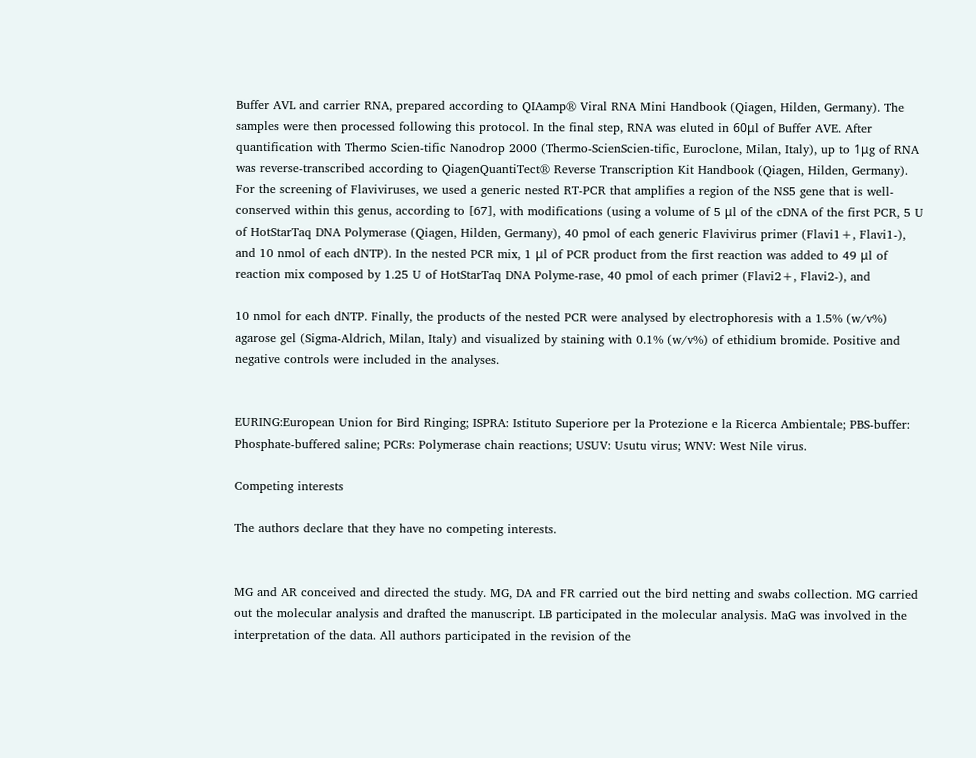Buffer AVL and carrier RNA, prepared according to QIAamp® Viral RNA Mini Handbook (Qiagen, Hilden, Germany). The samples were then processed following this protocol. In the final step, RNA was eluted in 60μl of Buffer AVE. After quantification with Thermo Scien-tific Nanodrop 2000 (Thermo-ScienScien-tific, Euroclone, Milan, Italy), up to 1μg of RNA was reverse-transcribed according to QiagenQuantiTect® Reverse Transcription Kit Handbook (Qiagen, Hilden, Germany). For the screening of Flaviviruses, we used a generic nested RT-PCR that amplifies a region of the NS5 gene that is well-conserved within this genus, according to [67], with modifications (using a volume of 5 μl of the cDNA of the first PCR, 5 U of HotStarTaq DNA Polymerase (Qiagen, Hilden, Germany), 40 pmol of each generic Flavivirus primer (Flavi1+, Flavi1-), and 10 nmol of each dNTP). In the nested PCR mix, 1 μl of PCR product from the first reaction was added to 49 μl of reaction mix composed by 1.25 U of HotStarTaq DNA Polyme-rase, 40 pmol of each primer (Flavi2+, Flavi2-), and

10 nmol for each dNTP. Finally, the products of the nested PCR were analysed by electrophoresis with a 1.5% (w/v%) agarose gel (Sigma-Aldrich, Milan, Italy) and visualized by staining with 0.1% (w/v%) of ethidium bromide. Positive and negative controls were included in the analyses.


EURING:European Union for Bird Ringing; ISPRA: Istituto Superiore per la Protezione e la Ricerca Ambientale; PBS-buffer: Phosphate-buffered saline; PCRs: Polymerase chain reactions; USUV: Usutu virus; WNV: West Nile virus.

Competing interests

The authors declare that they have no competing interests.


MG and AR conceived and directed the study. MG, DA and FR carried out the bird netting and swabs collection. MG carried out the molecular analysis and drafted the manuscript. LB participated in the molecular analysis. MaG was involved in the interpretation of the data. All authors participated in the revision of the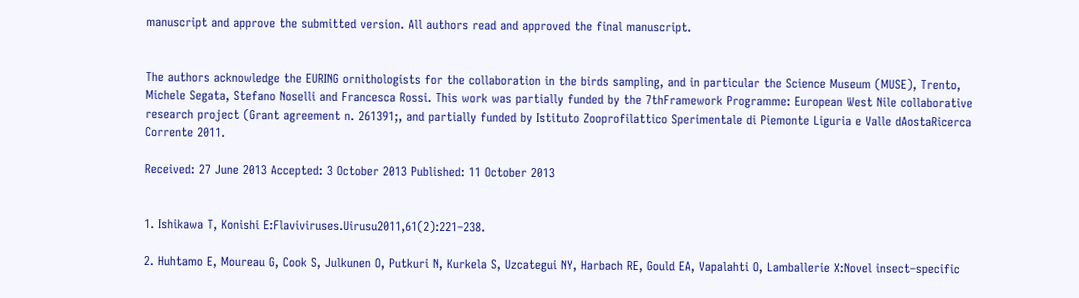manuscript and approve the submitted version. All authors read and approved the final manuscript.


The authors acknowledge the EURING ornithologists for the collaboration in the birds sampling, and in particular the Science Museum (MUSE), Trento, Michele Segata, Stefano Noselli and Francesca Rossi. This work was partially funded by the 7thFramework Programme: European West Nile collaborative research project (Grant agreement n. 261391;, and partially funded by Istituto Zooprofilattico Sperimentale di Piemonte Liguria e Valle dAostaRicerca Corrente 2011.

Received: 27 June 2013 Accepted: 3 October 2013 Published: 11 October 2013


1. Ishikawa T, Konishi E:Flaviviruses.Uirusu2011,61(2):221–238.

2. Huhtamo E, Moureau G, Cook S, Julkunen O, Putkuri N, Kurkela S, Uzcategui NY, Harbach RE, Gould EA, Vapalahti O, Lamballerie X:Novel insect–specific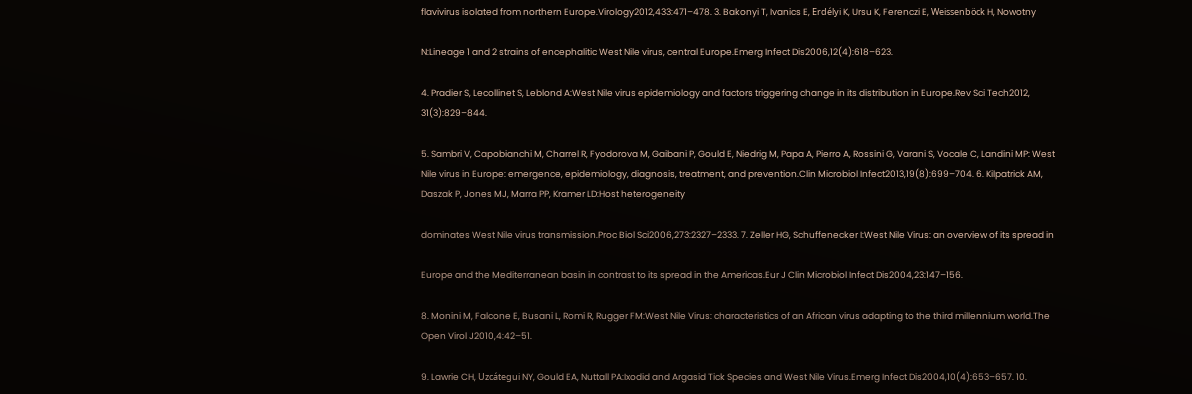flavivirus isolated from northern Europe.Virology2012,433:471–478. 3. Bakonyi T, Ivanics E, Erdélyi K, Ursu K, Ferenczi E, Weissenböck H, Nowotny

N:Lineage 1 and 2 strains of encephalitic West Nile virus, central Europe.Emerg Infect Dis2006,12(4):618–623.

4. Pradier S, Lecollinet S, Leblond A:West Nile virus epidemiology and factors triggering change in its distribution in Europe.Rev Sci Tech2012, 31(3):829–844.

5. Sambri V, Capobianchi M, Charrel R, Fyodorova M, Gaibani P, Gould E, Niedrig M, Papa A, Pierro A, Rossini G, Varani S, Vocale C, Landini MP: West Nile virus in Europe: emergence, epidemiology, diagnosis, treatment, and prevention.Clin Microbiol Infect2013,19(8):699–704. 6. Kilpatrick AM, Daszak P, Jones MJ, Marra PP, Kramer LD:Host heterogeneity

dominates West Nile virus transmission.Proc Biol Sci2006,273:2327–2333. 7. Zeller HG, Schuffenecker I:West Nile Virus: an overview of its spread in

Europe and the Mediterranean basin in contrast to its spread in the Americas.Eur J Clin Microbiol Infect Dis2004,23:147–156.

8. Monini M, Falcone E, Busani L, Romi R, Rugger FM:West Nile Virus: characteristics of an African virus adapting to the third millennium world.The Open Virol J2010,4:42–51.

9. Lawrie CH, Uzcátegui NY, Gould EA, Nuttall PA:Ixodid and Argasid Tick Species and West Nile Virus.Emerg Infect Dis2004,10(4):653–657. 10.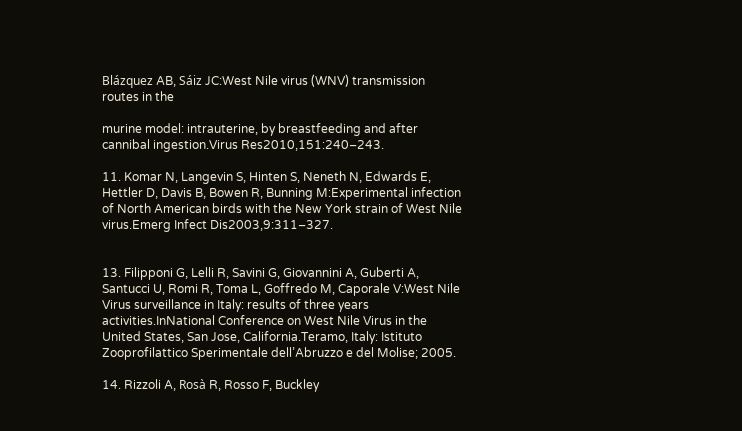Blázquez AB, Sáiz JC:West Nile virus (WNV) transmission routes in the

murine model: intrauterine, by breastfeeding and after cannibal ingestion.Virus Res2010,151:240–243.

11. Komar N, Langevin S, Hinten S, Neneth N, Edwards E, Hettler D, Davis B, Bowen R, Bunning M:Experimental infection of North American birds with the New York strain of West Nile virus.Emerg Infect Dis2003,9:311–327.


13. Filipponi G, Lelli R, Savini G, Giovannini A, Guberti A, Santucci U, Romi R, Toma L, Goffredo M, Caporale V:West Nile Virus surveillance in Italy: results of three years activities.InNational Conference on West Nile Virus in the United States, San Jose, California.Teramo, Italy: Istituto Zooprofilattico Sperimentale dell’Abruzzo e del Molise; 2005.

14. Rizzoli A, Rosà R, Rosso F, Buckley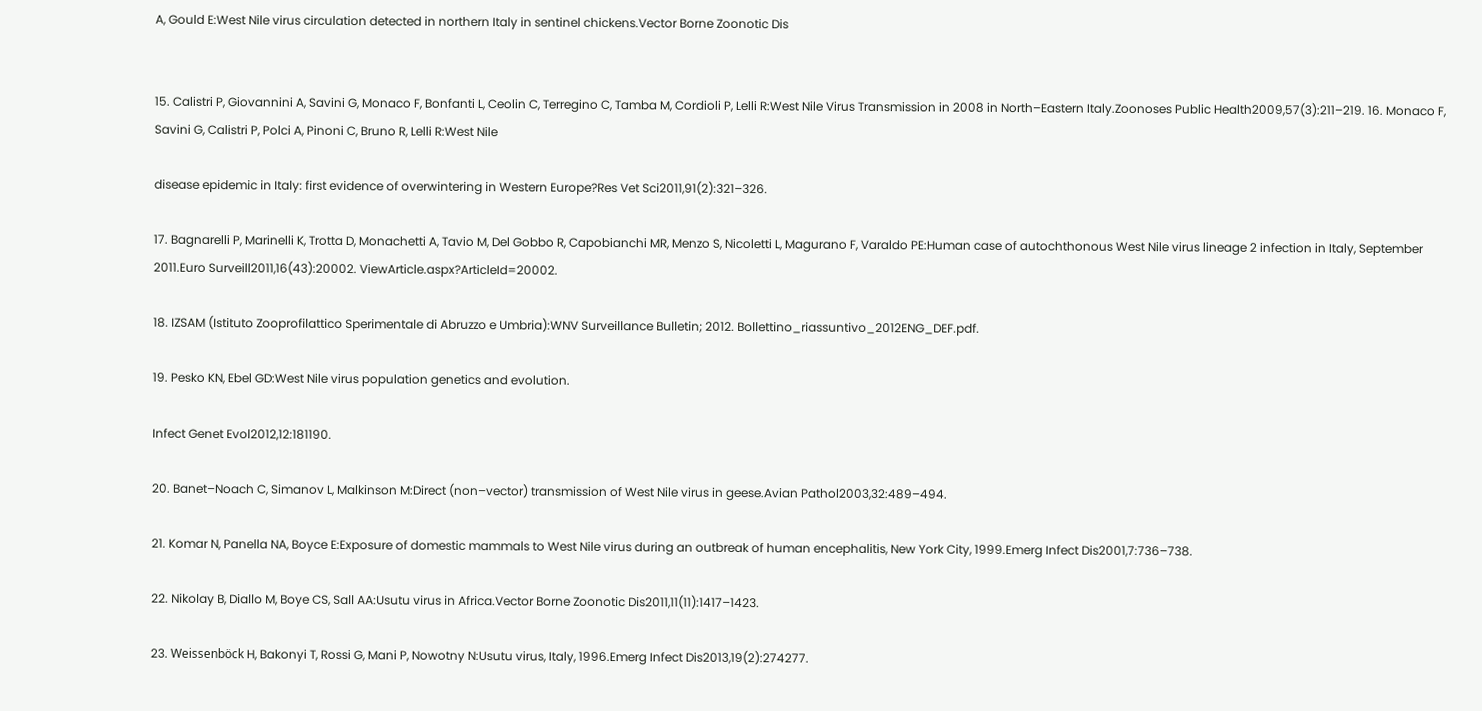A, Gould E:West Nile virus circulation detected in northern Italy in sentinel chickens.Vector Borne Zoonotic Dis


15. Calistri P, Giovannini A, Savini G, Monaco F, Bonfanti L, Ceolin C, Terregino C, Tamba M, Cordioli P, Lelli R:West Nile Virus Transmission in 2008 in North–Eastern Italy.Zoonoses Public Health2009,57(3):211–219. 16. Monaco F, Savini G, Calistri P, Polci A, Pinoni C, Bruno R, Lelli R:West Nile

disease epidemic in Italy: first evidence of overwintering in Western Europe?Res Vet Sci2011,91(2):321–326.

17. Bagnarelli P, Marinelli K, Trotta D, Monachetti A, Tavio M, Del Gobbo R, Capobianchi MR, Menzo S, Nicoletti L, Magurano F, Varaldo PE:Human case of autochthonous West Nile virus lineage 2 infection in Italy, September 2011.Euro Surveill2011,16(43):20002. ViewArticle.aspx?ArticleId=20002.

18. IZSAM (Istituto Zooprofilattico Sperimentale di Abruzzo e Umbria):WNV Surveillance Bulletin; 2012. Bollettino_riassuntivo_2012ENG_DEF.pdf.

19. Pesko KN, Ebel GD:West Nile virus population genetics and evolution.

Infect Genet Evol2012,12:181190.

20. Banet–Noach C, Simanov L, Malkinson M:Direct (non–vector) transmission of West Nile virus in geese.Avian Pathol2003,32:489–494.

21. Komar N, Panella NA, Boyce E:Exposure of domestic mammals to West Nile virus during an outbreak of human encephalitis, New York City, 1999.Emerg Infect Dis2001,7:736–738.

22. Nikolay B, Diallo M, Boye CS, Sall AA:Usutu virus in Africa.Vector Borne Zoonotic Dis2011,11(11):1417–1423.

23. Weissenböck H, Bakonyi T, Rossi G, Mani P, Nowotny N:Usutu virus, Italy, 1996.Emerg Infect Dis2013,19(2):274277.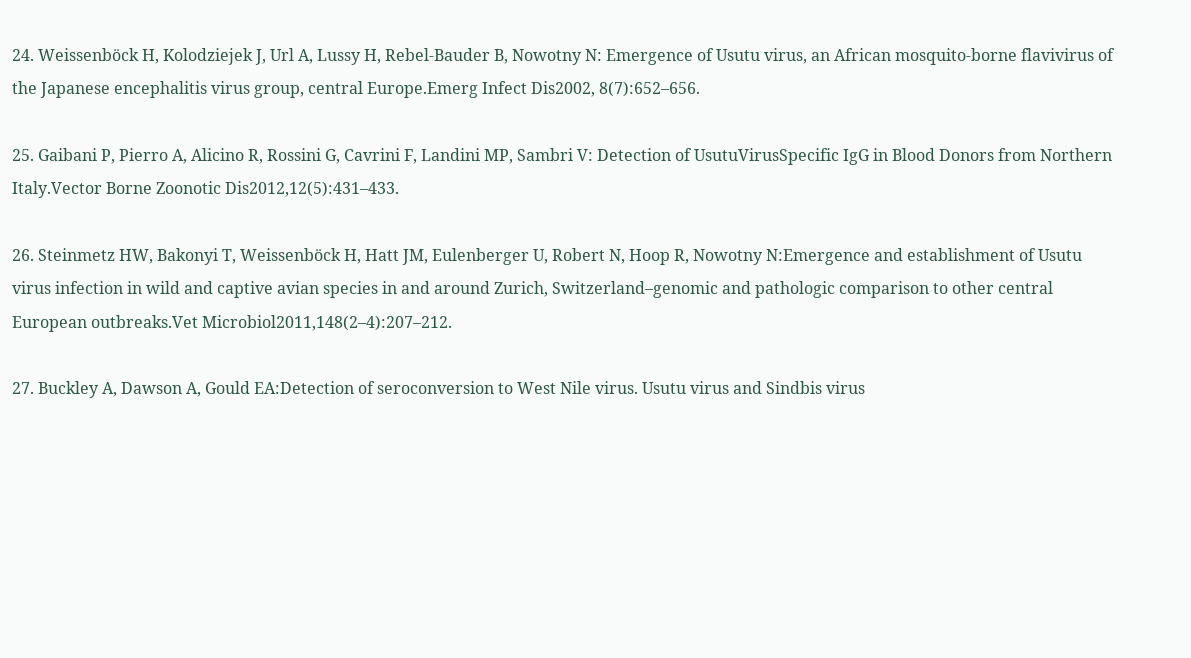24. Weissenböck H, Kolodziejek J, Url A, Lussy H, Rebel-Bauder B, Nowotny N: Emergence of Usutu virus, an African mosquito-borne flavivirus of the Japanese encephalitis virus group, central Europe.Emerg Infect Dis2002, 8(7):652–656.

25. Gaibani P, Pierro A, Alicino R, Rossini G, Cavrini F, Landini MP, Sambri V: Detection of UsutuVirusSpecific IgG in Blood Donors from Northern Italy.Vector Borne Zoonotic Dis2012,12(5):431–433.

26. Steinmetz HW, Bakonyi T, Weissenböck H, Hatt JM, Eulenberger U, Robert N, Hoop R, Nowotny N:Emergence and establishment of Usutu virus infection in wild and captive avian species in and around Zurich, Switzerland–genomic and pathologic comparison to other central European outbreaks.Vet Microbiol2011,148(2–4):207–212.

27. Buckley A, Dawson A, Gould EA:Detection of seroconversion to West Nile virus. Usutu virus and Sindbis virus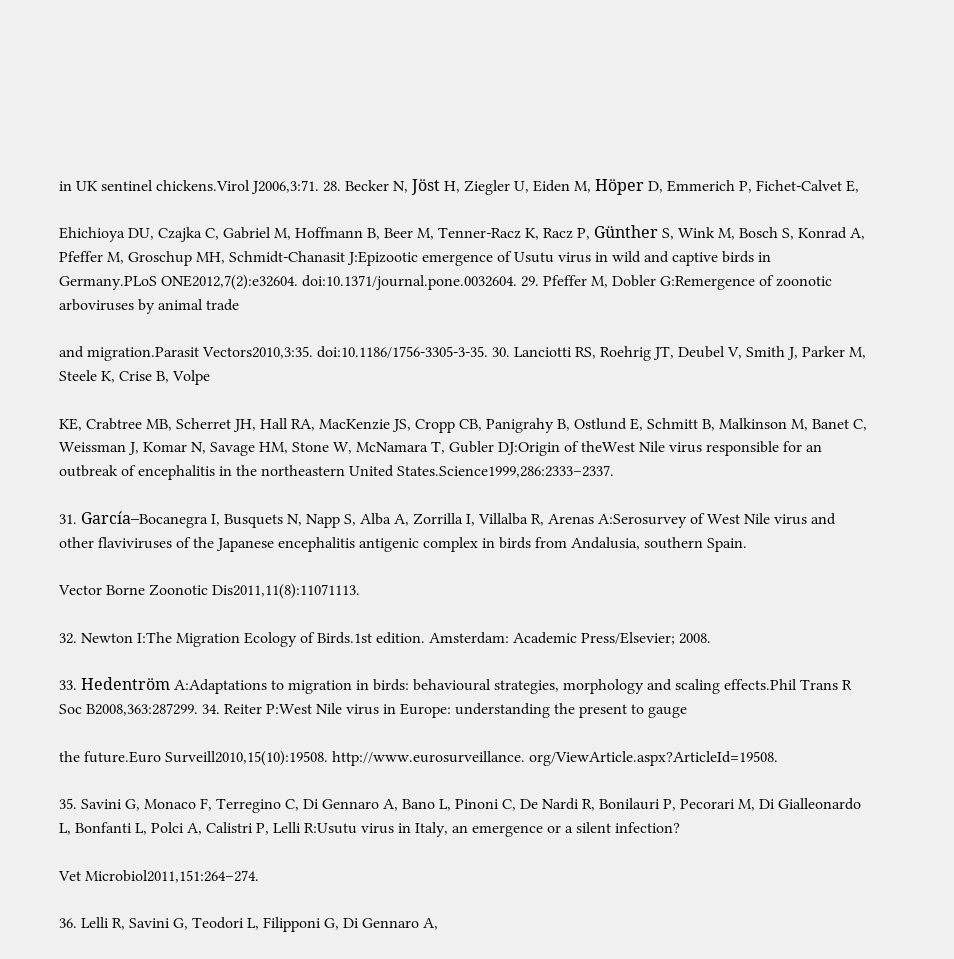in UK sentinel chickens.Virol J2006,3:71. 28. Becker N, Jöst H, Ziegler U, Eiden M, Höper D, Emmerich P, Fichet-Calvet E,

Ehichioya DU, Czajka C, Gabriel M, Hoffmann B, Beer M, Tenner-Racz K, Racz P, Günther S, Wink M, Bosch S, Konrad A, Pfeffer M, Groschup MH, Schmidt-Chanasit J:Epizootic emergence of Usutu virus in wild and captive birds in Germany.PLoS ONE2012,7(2):e32604. doi:10.1371/journal.pone.0032604. 29. Pfeffer M, Dobler G:Remergence of zoonotic arboviruses by animal trade

and migration.Parasit Vectors2010,3:35. doi:10.1186/1756-3305-3-35. 30. Lanciotti RS, Roehrig JT, Deubel V, Smith J, Parker M, Steele K, Crise B, Volpe

KE, Crabtree MB, Scherret JH, Hall RA, MacKenzie JS, Cropp CB, Panigrahy B, Ostlund E, Schmitt B, Malkinson M, Banet C, Weissman J, Komar N, Savage HM, Stone W, McNamara T, Gubler DJ:Origin of theWest Nile virus responsible for an outbreak of encephalitis in the northeastern United States.Science1999,286:2333–2337.

31. García–Bocanegra I, Busquets N, Napp S, Alba A, Zorrilla I, Villalba R, Arenas A:Serosurvey of West Nile virus and other flaviviruses of the Japanese encephalitis antigenic complex in birds from Andalusia, southern Spain.

Vector Borne Zoonotic Dis2011,11(8):11071113.

32. Newton I:The Migration Ecology of Birds.1st edition. Amsterdam: Academic Press/Elsevier; 2008.

33. Hedentröm A:Adaptations to migration in birds: behavioural strategies, morphology and scaling effects.Phil Trans R Soc B2008,363:287299. 34. Reiter P:West Nile virus in Europe: understanding the present to gauge

the future.Euro Surveill2010,15(10):19508. http://www.eurosurveillance. org/ViewArticle.aspx?ArticleId=19508.

35. Savini G, Monaco F, Terregino C, Di Gennaro A, Bano L, Pinoni C, De Nardi R, Bonilauri P, Pecorari M, Di Gialleonardo L, Bonfanti L, Polci A, Calistri P, Lelli R:Usutu virus in Italy, an emergence or a silent infection?

Vet Microbiol2011,151:264–274.

36. Lelli R, Savini G, Teodori L, Filipponi G, Di Gennaro A,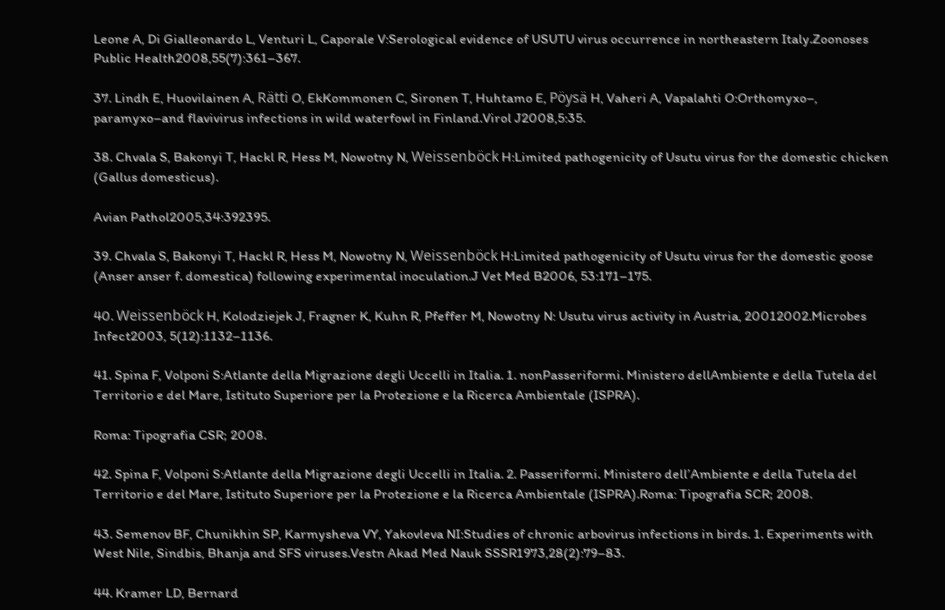Leone A, Di Gialleonardo L, Venturi L, Caporale V:Serological evidence of USUTU virus occurrence in northeastern Italy.Zoonoses Public Health2008,55(7):361–367.

37. Lindh E, Huovilainen A, Rätti O, EkKommonen C, Sironen T, Huhtamo E, Pöysä H, Vaheri A, Vapalahti O:Orthomyxo–, paramyxo–and flavivirus infections in wild waterfowl in Finland.Virol J2008,5:35.

38. Chvala S, Bakonyi T, Hackl R, Hess M, Nowotny N, Weissenböck H:Limited pathogenicity of Usutu virus for the domestic chicken (Gallus domesticus).

Avian Pathol2005,34:392395.

39. Chvala S, Bakonyi T, Hackl R, Hess M, Nowotny N, Weissenböck H:Limited pathogenicity of Usutu virus for the domestic goose (Anser anser f. domestica) following experimental inoculation.J Vet Med B2006, 53:171–175.

40. Weissenböck H, Kolodziejek J, Fragner K, Kuhn R, Pfeffer M, Nowotny N: Usutu virus activity in Austria, 20012002.Microbes Infect2003, 5(12):1132–1136.

41. Spina F, Volponi S:Atlante della Migrazione degli Uccelli in Italia. 1. nonPasseriformi. Ministero dellAmbiente e della Tutela del Territorio e del Mare, Istituto Superiore per la Protezione e la Ricerca Ambientale (ISPRA).

Roma: Tipografia CSR; 2008.

42. Spina F, Volponi S:Atlante della Migrazione degli Uccelli in Italia. 2. Passeriformi. Ministero dell’Ambiente e della Tutela del Territorio e del Mare, Istituto Superiore per la Protezione e la Ricerca Ambientale (ISPRA).Roma: Tipografia SCR; 2008.

43. Semenov BF, Chunikhin SP, Karmysheva VY, Yakovleva NI:Studies of chronic arbovirus infections in birds. 1. Experiments with West Nile, Sindbis, Bhanja and SFS viruses.Vestn Akad Med Nauk SSSR1973,28(2):79–83.

44. Kramer LD, Bernard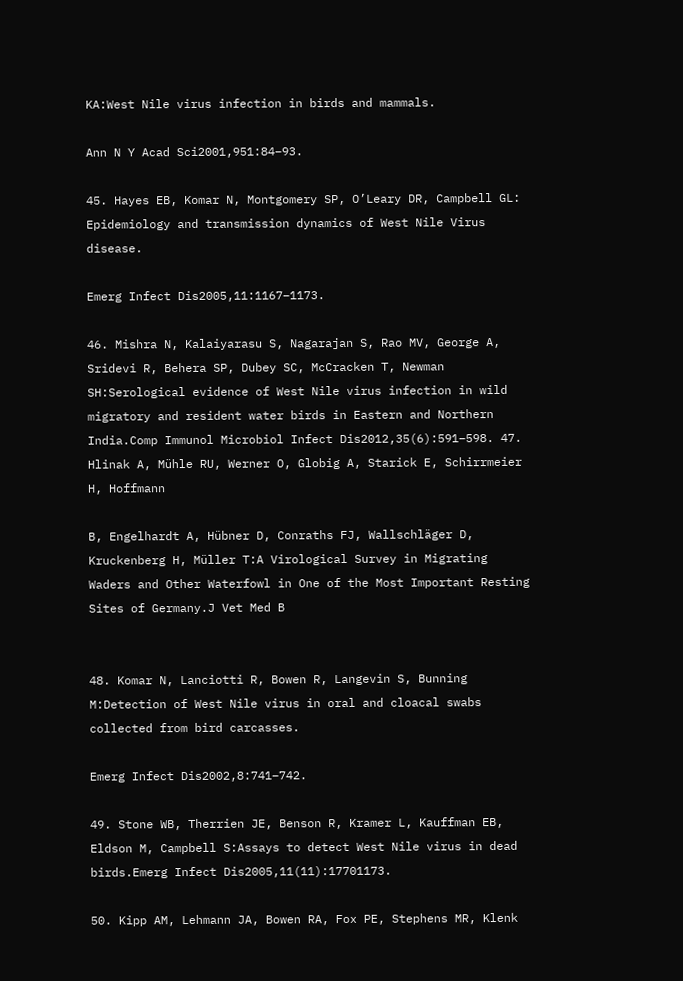KA:West Nile virus infection in birds and mammals.

Ann N Y Acad Sci2001,951:84–93.

45. Hayes EB, Komar N, Montgomery SP, O’Leary DR, Campbell GL: Epidemiology and transmission dynamics of West Nile Virus disease.

Emerg Infect Dis2005,11:1167–1173.

46. Mishra N, Kalaiyarasu S, Nagarajan S, Rao MV, George A, Sridevi R, Behera SP, Dubey SC, McCracken T, Newman SH:Serological evidence of West Nile virus infection in wild migratory and resident water birds in Eastern and Northern India.Comp Immunol Microbiol Infect Dis2012,35(6):591–598. 47. Hlinak A, Mühle RU, Werner O, Globig A, Starick E, Schirrmeier H, Hoffmann

B, Engelhardt A, Hübner D, Conraths FJ, Wallschläger D, Kruckenberg H, Müller T:A Virological Survey in Migrating Waders and Other Waterfowl in One of the Most Important Resting Sites of Germany.J Vet Med B


48. Komar N, Lanciotti R, Bowen R, Langevin S, Bunning M:Detection of West Nile virus in oral and cloacal swabs collected from bird carcasses.

Emerg Infect Dis2002,8:741–742.

49. Stone WB, Therrien JE, Benson R, Kramer L, Kauffman EB, Eldson M, Campbell S:Assays to detect West Nile virus in dead birds.Emerg Infect Dis2005,11(11):17701173.

50. Kipp AM, Lehmann JA, Bowen RA, Fox PE, Stephens MR, Klenk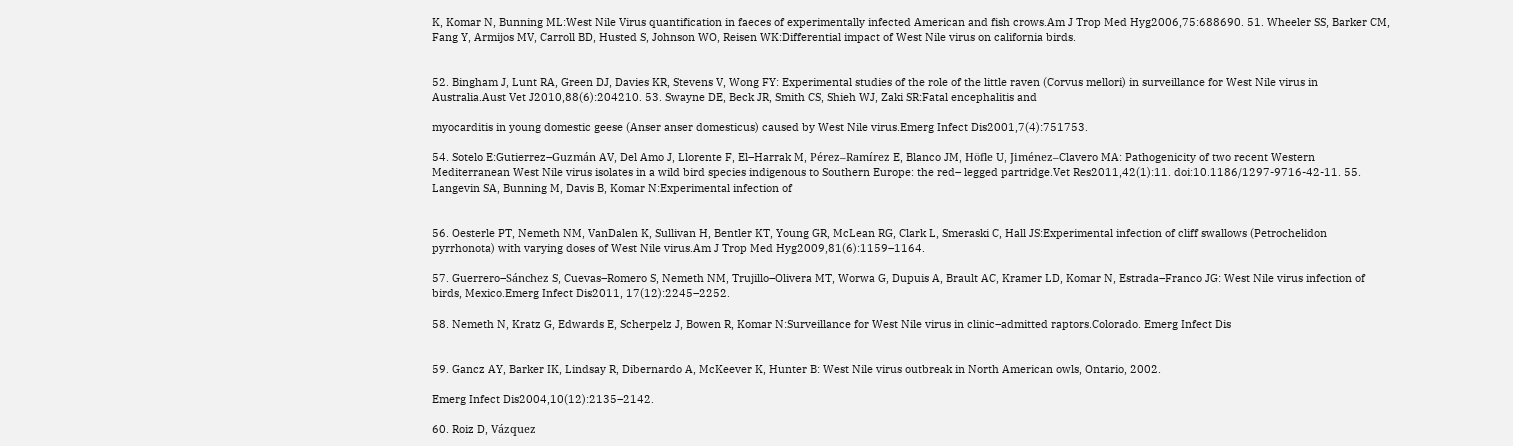K, Komar N, Bunning ML:West Nile Virus quantification in faeces of experimentally infected American and fish crows.Am J Trop Med Hyg2006,75:688690. 51. Wheeler SS, Barker CM, Fang Y, Armijos MV, Carroll BD, Husted S, Johnson WO, Reisen WK:Differential impact of West Nile virus on california birds.


52. Bingham J, Lunt RA, Green DJ, Davies KR, Stevens V, Wong FY: Experimental studies of the role of the little raven (Corvus mellori) in surveillance for West Nile virus in Australia.Aust Vet J2010,88(6):204210. 53. Swayne DE, Beck JR, Smith CS, Shieh WJ, Zaki SR:Fatal encephalitis and

myocarditis in young domestic geese (Anser anser domesticus) caused by West Nile virus.Emerg Infect Dis2001,7(4):751753.

54. Sotelo E:Gutierrez–Guzmán AV, Del Amo J, Llorente F, El–Harrak M, Pérez–Ramírez E, Blanco JM, Höfle U, Jiménez–Clavero MA: Pathogenicity of two recent Western Mediterranean West Nile virus isolates in a wild bird species indigenous to Southern Europe: the red– legged partridge.Vet Res2011,42(1):11. doi:10.1186/1297-9716-42-11. 55. Langevin SA, Bunning M, Davis B, Komar N:Experimental infection of


56. Oesterle PT, Nemeth NM, VanDalen K, Sullivan H, Bentler KT, Young GR, McLean RG, Clark L, Smeraski C, Hall JS:Experimental infection of cliff swallows (Petrochelidon pyrrhonota) with varying doses of West Nile virus.Am J Trop Med Hyg2009,81(6):1159–1164.

57. Guerrero–Sánchez S, Cuevas–Romero S, Nemeth NM, Trujillo–Olivera MT, Worwa G, Dupuis A, Brault AC, Kramer LD, Komar N, Estrada–Franco JG: West Nile virus infection of birds, Mexico.Emerg Infect Dis2011, 17(12):2245–2252.

58. Nemeth N, Kratz G, Edwards E, Scherpelz J, Bowen R, Komar N:Surveillance for West Nile virus in clinic–admitted raptors.Colorado. Emerg Infect Dis


59. Gancz AY, Barker IK, Lindsay R, Dibernardo A, McKeever K, Hunter B: West Nile virus outbreak in North American owls, Ontario, 2002.

Emerg Infect Dis2004,10(12):2135–2142.

60. Roiz D, Vázquez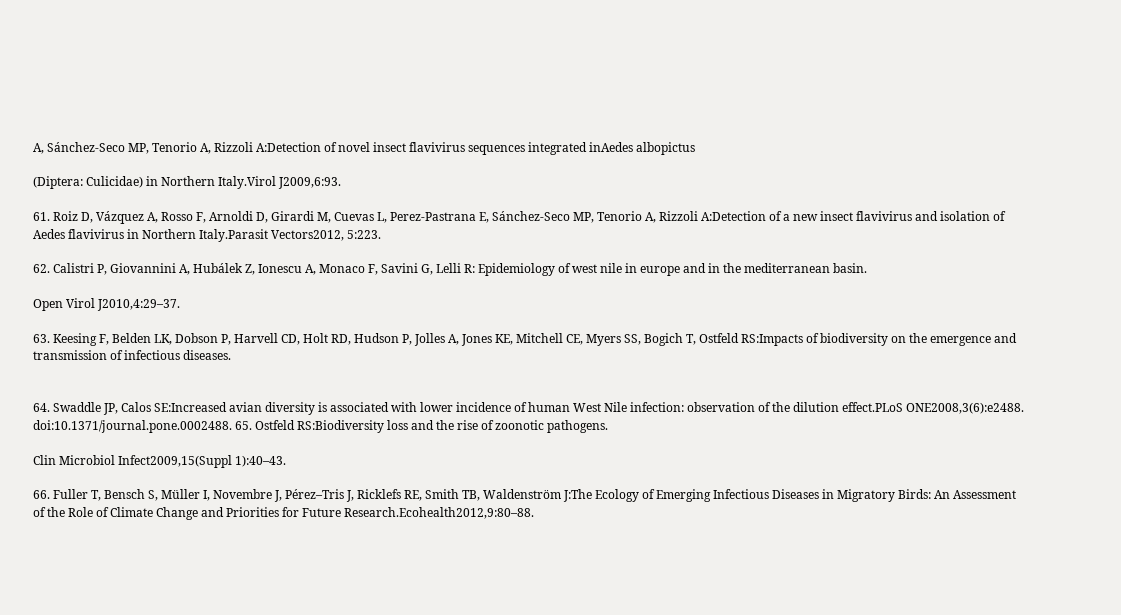A, Sánchez-Seco MP, Tenorio A, Rizzoli A:Detection of novel insect flavivirus sequences integrated inAedes albopictus

(Diptera: Culicidae) in Northern Italy.Virol J2009,6:93.

61. Roiz D, Vázquez A, Rosso F, Arnoldi D, Girardi M, Cuevas L, Perez-Pastrana E, Sánchez-Seco MP, Tenorio A, Rizzoli A:Detection of a new insect flavivirus and isolation of Aedes flavivirus in Northern Italy.Parasit Vectors2012, 5:223.

62. Calistri P, Giovannini A, Hubálek Z, Ionescu A, Monaco F, Savini G, Lelli R: Epidemiology of west nile in europe and in the mediterranean basin.

Open Virol J2010,4:29–37.

63. Keesing F, Belden LK, Dobson P, Harvell CD, Holt RD, Hudson P, Jolles A, Jones KE, Mitchell CE, Myers SS, Bogich T, Ostfeld RS:Impacts of biodiversity on the emergence and transmission of infectious diseases.


64. Swaddle JP, Calos SE:Increased avian diversity is associated with lower incidence of human West Nile infection: observation of the dilution effect.PLoS ONE2008,3(6):e2488. doi:10.1371/journal.pone.0002488. 65. Ostfeld RS:Biodiversity loss and the rise of zoonotic pathogens.

Clin Microbiol Infect2009,15(Suppl 1):40–43.

66. Fuller T, Bensch S, Müller I, Novembre J, Pérez–Tris J, Ricklefs RE, Smith TB, Waldenström J:The Ecology of Emerging Infectious Diseases in Migratory Birds: An Assessment of the Role of Climate Change and Priorities for Future Research.Ecohealth2012,9:80–88.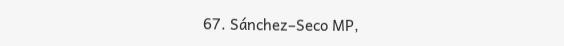67. Sánchez–Seco MP,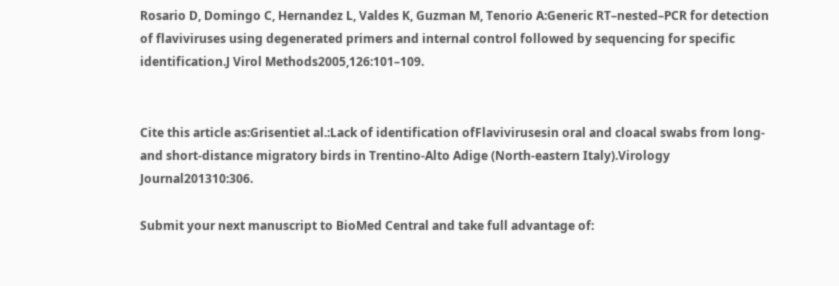Rosario D, Domingo C, Hernandez L, Valdes K, Guzman M, Tenorio A:Generic RT–nested–PCR for detection of flaviviruses using degenerated primers and internal control followed by sequencing for specific identification.J Virol Methods2005,126:101–109.


Cite this article as:Grisentiet al.:Lack of identification ofFlavivirusesin oral and cloacal swabs from long- and short-distance migratory birds in Trentino-Alto Adige (North-eastern Italy).Virology Journal201310:306.

Submit your next manuscript to BioMed Central and take full advantage of: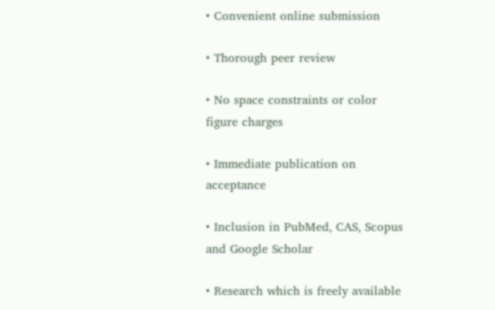• Convenient online submission

• Thorough peer review

• No space constraints or color figure charges

• Immediate publication on acceptance

• Inclusion in PubMed, CAS, Scopus and Google Scholar

• Research which is freely available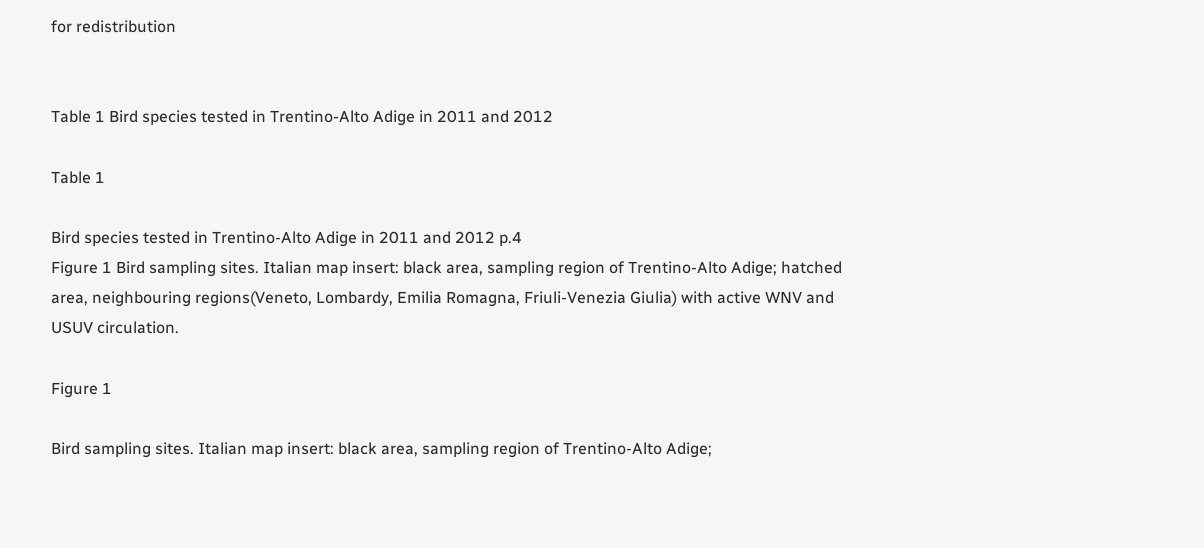for redistribution


Table 1 Bird species tested in Trentino-Alto Adige in 2011 and 2012

Table 1

Bird species tested in Trentino-Alto Adige in 2011 and 2012 p.4
Figure 1 Bird sampling sites. Italian map insert: black area, sampling region of Trentino-Alto Adige; hatched area, neighbouring regions(Veneto, Lombardy, Emilia Romagna, Friuli-Venezia Giulia) with active WNV and USUV circulation.

Figure 1

Bird sampling sites. Italian map insert: black area, sampling region of Trentino-Alto Adige;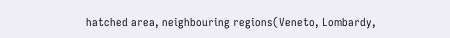hatched area, neighbouring regions(Veneto, Lombardy,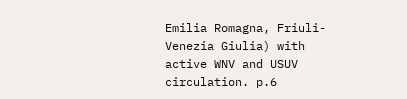Emilia Romagna, Friuli-Venezia Giulia) with active WNV and USUV circulation. p.6